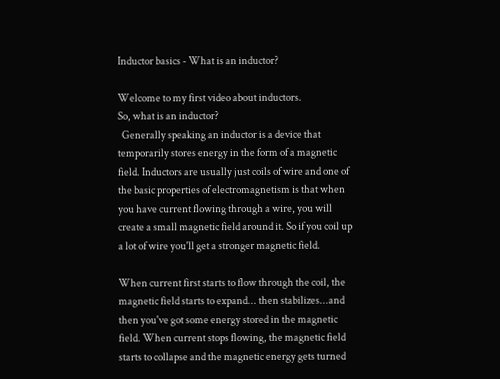Inductor basics - What is an inductor?

Welcome to my first video about inductors.
So, what is an inductor?
  Generally speaking an inductor is a device that temporarily stores energy in the form of a magnetic field. Inductors are usually just coils of wire and one of the basic properties of electromagnetism is that when you have current flowing through a wire, you will create a small magnetic field around it. So if you coil up a lot of wire you'll get a stronger magnetic field.

When current first starts to flow through the coil, the magnetic field starts to expand... then stabilizes...and then you've got some energy stored in the magnetic field. When current stops flowing, the magnetic field starts to collapse and the magnetic energy gets turned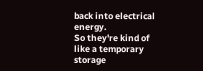back into electrical energy.
So they're kind of like a temporary storage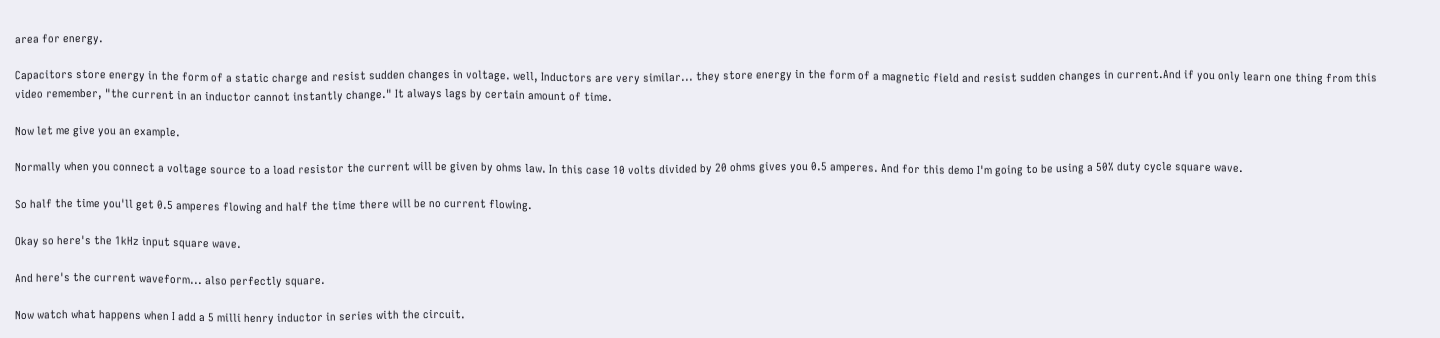area for energy.

Capacitors store energy in the form of a static charge and resist sudden changes in voltage. well, Inductors are very similar... they store energy in the form of a magnetic field and resist sudden changes in current.And if you only learn one thing from this video remember, "the current in an inductor cannot instantly change." It always lags by certain amount of time.

Now let me give you an example.

Normally when you connect a voltage source to a load resistor the current will be given by ohms law. In this case 10 volts divided by 20 ohms gives you 0.5 amperes. And for this demo I'm going to be using a 50% duty cycle square wave.

So half the time you'll get 0.5 amperes flowing and half the time there will be no current flowing.

Okay so here's the 1kHz input square wave.

And here's the current waveform... also perfectly square.

Now watch what happens when I add a 5 milli henry inductor in series with the circuit.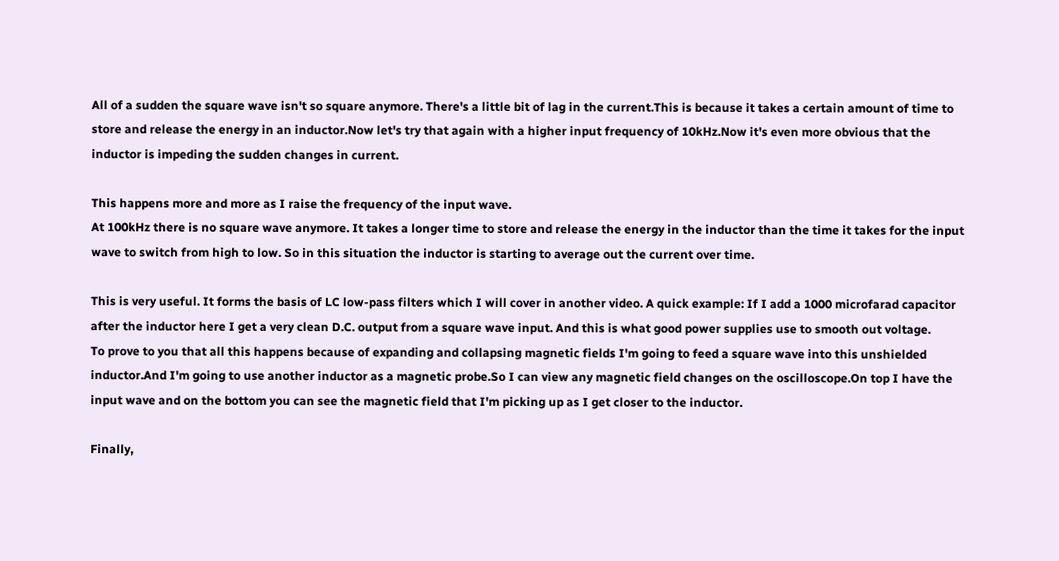All of a sudden the square wave isn't so square anymore. There's a little bit of lag in the current.This is because it takes a certain amount of time to store and release the energy in an inductor.Now let's try that again with a higher input frequency of 10kHz.Now it's even more obvious that the inductor is impeding the sudden changes in current.

This happens more and more as I raise the frequency of the input wave.
At 100kHz there is no square wave anymore. It takes a longer time to store and release the energy in the inductor than the time it takes for the input wave to switch from high to low. So in this situation the inductor is starting to average out the current over time.

This is very useful. It forms the basis of LC low-pass filters which I will cover in another video. A quick example: If I add a 1000 microfarad capacitor after the inductor here I get a very clean D.C. output from a square wave input. And this is what good power supplies use to smooth out voltage.
To prove to you that all this happens because of expanding and collapsing magnetic fields I'm going to feed a square wave into this unshielded inductor.And I'm going to use another inductor as a magnetic probe.So I can view any magnetic field changes on the oscilloscope.On top I have the input wave and on the bottom you can see the magnetic field that I'm picking up as I get closer to the inductor.

Finally,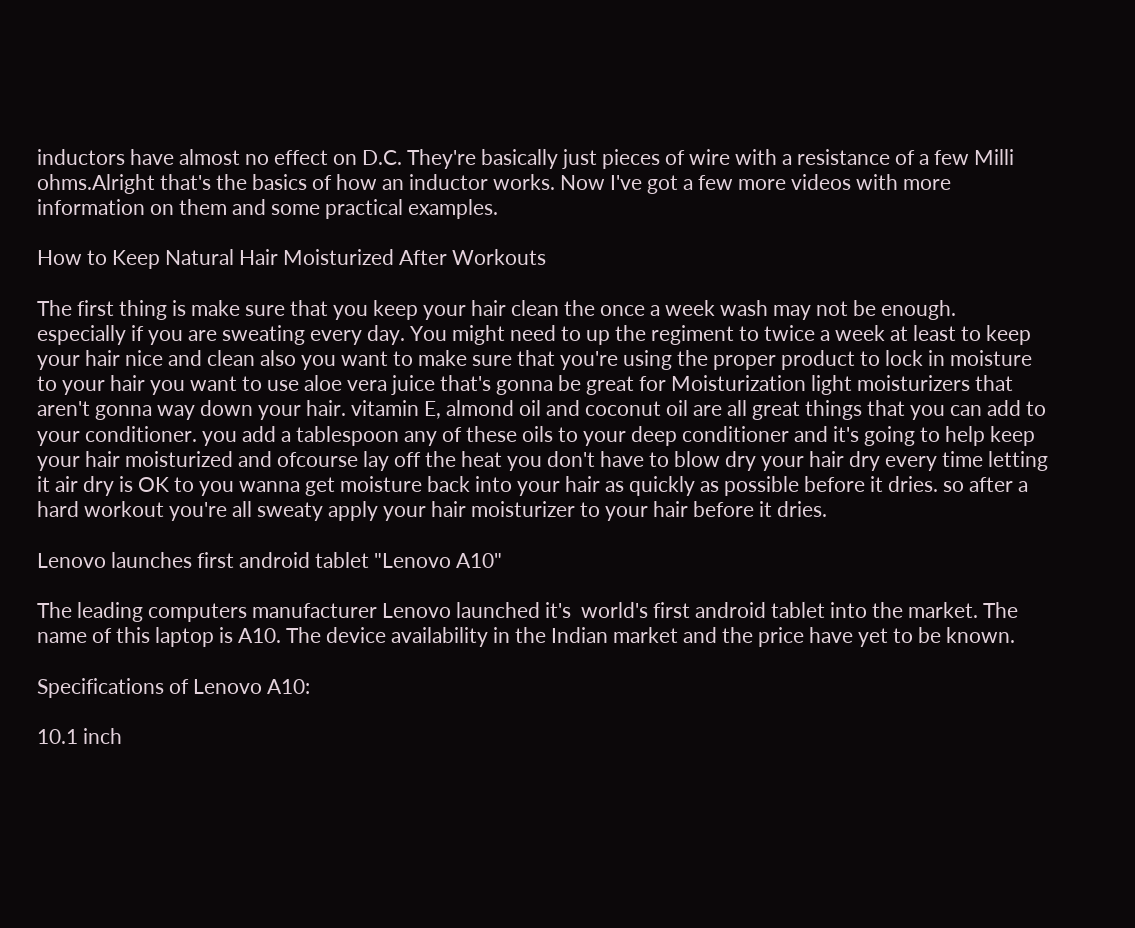inductors have almost no effect on D.C. They're basically just pieces of wire with a resistance of a few Milli ohms.Alright that's the basics of how an inductor works. Now I've got a few more videos with more information on them and some practical examples.

How to Keep Natural Hair Moisturized After Workouts

The first thing is make sure that you keep your hair clean the once a week wash may not be enough. especially if you are sweating every day. You might need to up the regiment to twice a week at least to keep your hair nice and clean also you want to make sure that you're using the proper product to lock in moisture to your hair you want to use aloe vera juice that's gonna be great for Moisturization light moisturizers that aren't gonna way down your hair. vitamin E, almond oil and coconut oil are all great things that you can add to your conditioner. you add a tablespoon any of these oils to your deep conditioner and it's going to help keep your hair moisturized and ofcourse lay off the heat you don't have to blow dry your hair dry every time letting it air dry is OK to you wanna get moisture back into your hair as quickly as possible before it dries. so after a hard workout you're all sweaty apply your hair moisturizer to your hair before it dries.

Lenovo launches first android tablet "Lenovo A10"

The leading computers manufacturer Lenovo launched it's  world's first android tablet into the market. The name of this laptop is A10. The device availability in the Indian market and the price have yet to be known.

Specifications of Lenovo A10:

10.1 inch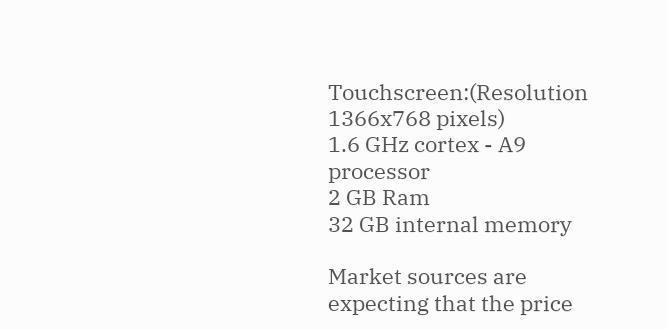Touchscreen:(Resolution 1366x768 pixels)
1.6 GHz cortex - A9 processor
2 GB Ram
32 GB internal memory

Market sources are expecting that the price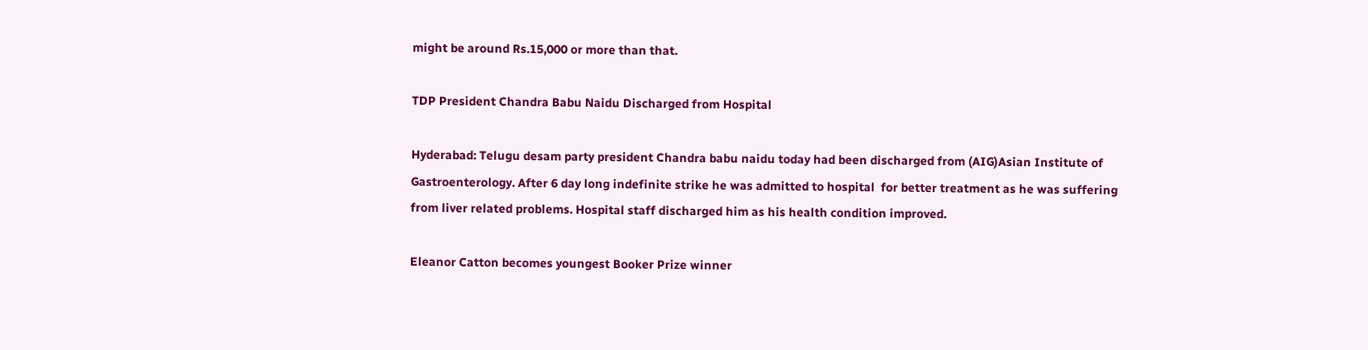might be around Rs.15,000 or more than that.

TDP President Chandra Babu Naidu Discharged from Hospital

Hyderabad: Telugu desam party president Chandra babu naidu today had been discharged from (AIG)Asian Institute of Gastroenterology. After 6 day long indefinite strike he was admitted to hospital  for better treatment as he was suffering from liver related problems. Hospital staff discharged him as his health condition improved.

Eleanor Catton becomes youngest Booker Prize winner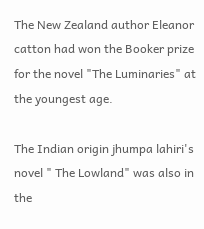The New Zealand author Eleanor catton had won the Booker prize for the novel "The Luminaries" at the youngest age.

The Indian origin jhumpa lahiri's novel " The Lowland" was also in the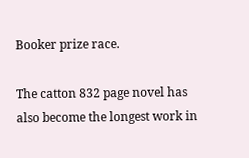Booker prize race.

The catton 832 page novel has also become the longest work in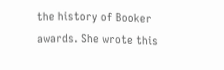the history of Booker awards. She wrote this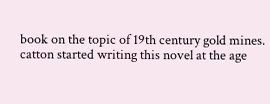book on the topic of 19th century gold mines. catton started writing this novel at the age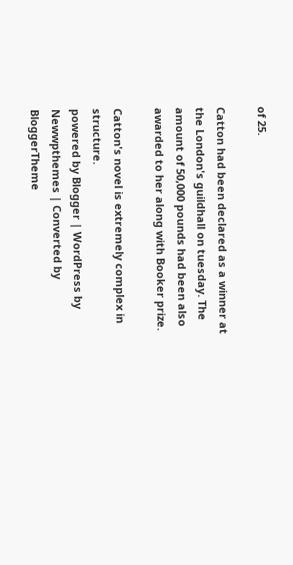of 25.

Catton had been declared as a winner at the London's guildhall on tuesday. The amount of 50,000 pounds had been also awarded to her along with Booker prize.

Catton's novel is extremely complex in structure.
powered by Blogger | WordPress by Newwpthemes | Converted by BloggerTheme